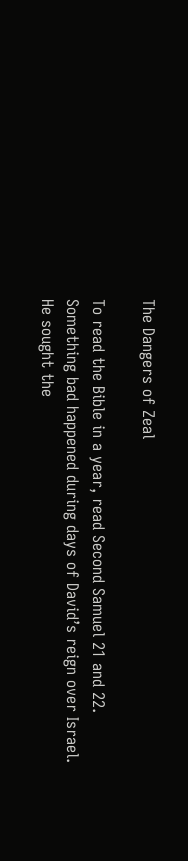The Dangers of Zeal

To read the Bible in a year, read Second Samuel 21 and 22.
Something bad happened during days of David’s reign over Israel. He sought the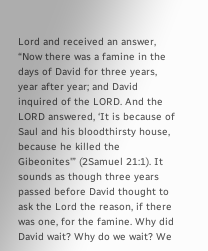Lord and received an answer, “Now there was a famine in the days of David for three years, year after year; and David inquired of the LORD. And the LORD answered, ‘It is because of Saul and his bloodthirsty house, because he killed the Gibeonites'” (2Samuel 21:1). It sounds as though three years passed before David thought to ask the Lord the reason, if there was one, for the famine. Why did David wait? Why do we wait? We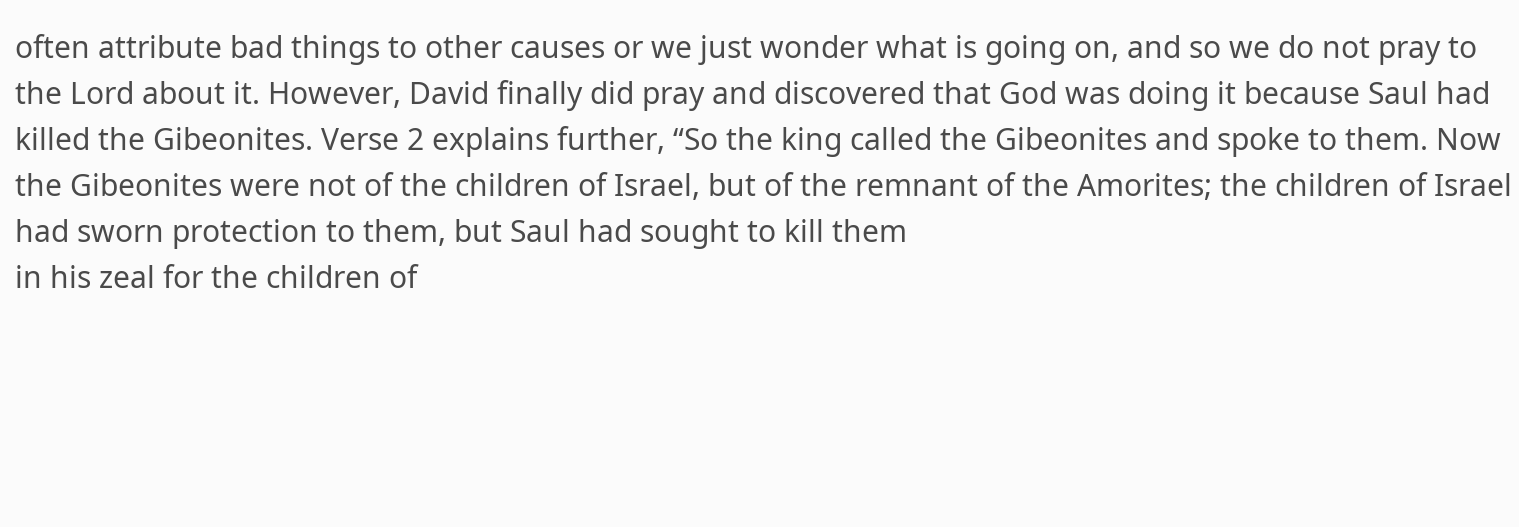often attribute bad things to other causes or we just wonder what is going on, and so we do not pray to the Lord about it. However, David finally did pray and discovered that God was doing it because Saul had killed the Gibeonites. Verse 2 explains further, “So the king called the Gibeonites and spoke to them. Now the Gibeonites were not of the children of Israel, but of the remnant of the Amorites; the children of Israel had sworn protection to them, but Saul had sought to kill them
in his zeal for the children of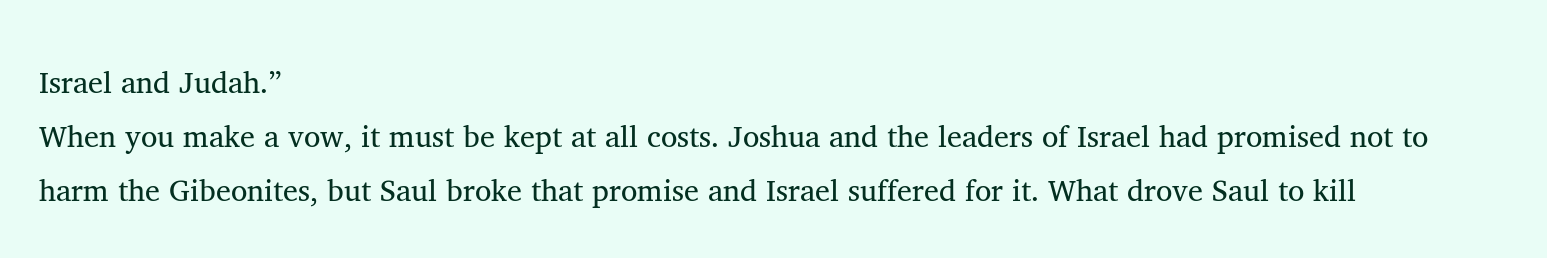Israel and Judah.”
When you make a vow, it must be kept at all costs. Joshua and the leaders of Israel had promised not to harm the Gibeonites, but Saul broke that promise and Israel suffered for it. What drove Saul to kill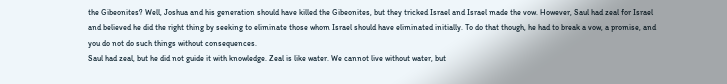the Gibeonites? Well, Joshua and his generation should have killed the Gibeonites, but they tricked Israel and Israel made the vow. However, Saul had zeal for Israel and believed he did the right thing by seeking to eliminate those whom Israel should have eliminated initially. To do that though, he had to break a vow, a promise, and you do not do such things without consequences.
Saul had zeal, but he did not guide it with knowledge. Zeal is like water. We cannot live without water, but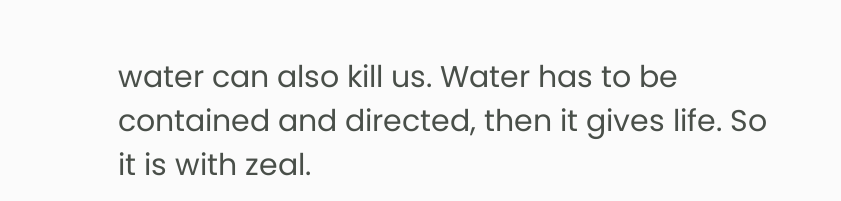water can also kill us. Water has to be contained and directed, then it gives life. So it is with zeal.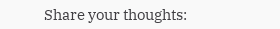Share your thoughts: